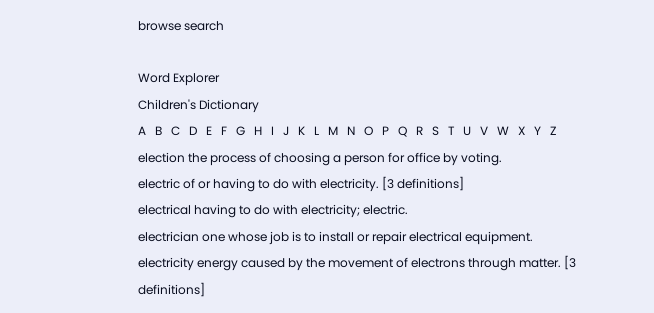browse search

Word Explorer
Children's Dictionary
A   B   C   D   E   F   G   H   I   J   K   L   M   N   O   P   Q   R   S   T   U   V   W   X   Y   Z
election the process of choosing a person for office by voting.
electric of or having to do with electricity. [3 definitions]
electrical having to do with electricity; electric.
electrician one whose job is to install or repair electrical equipment.
electricity energy caused by the movement of electrons through matter. [3 definitions]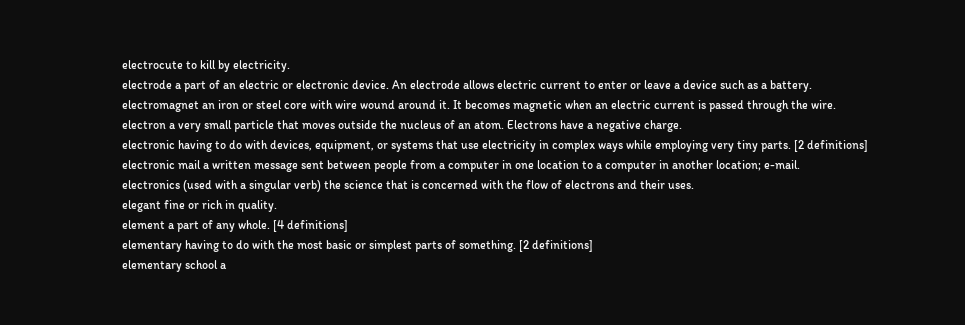electrocute to kill by electricity.
electrode a part of an electric or electronic device. An electrode allows electric current to enter or leave a device such as a battery.
electromagnet an iron or steel core with wire wound around it. It becomes magnetic when an electric current is passed through the wire.
electron a very small particle that moves outside the nucleus of an atom. Electrons have a negative charge.
electronic having to do with devices, equipment, or systems that use electricity in complex ways while employing very tiny parts. [2 definitions]
electronic mail a written message sent between people from a computer in one location to a computer in another location; e-mail.
electronics (used with a singular verb) the science that is concerned with the flow of electrons and their uses.
elegant fine or rich in quality.
element a part of any whole. [4 definitions]
elementary having to do with the most basic or simplest parts of something. [2 definitions]
elementary school a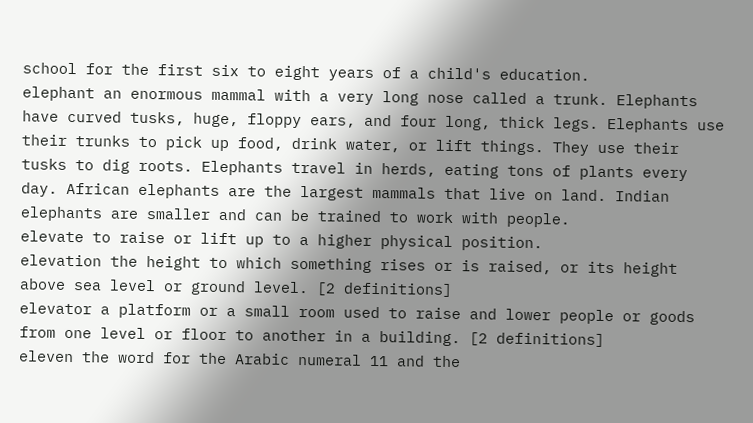school for the first six to eight years of a child's education.
elephant an enormous mammal with a very long nose called a trunk. Elephants have curved tusks, huge, floppy ears, and four long, thick legs. Elephants use their trunks to pick up food, drink water, or lift things. They use their tusks to dig roots. Elephants travel in herds, eating tons of plants every day. African elephants are the largest mammals that live on land. Indian elephants are smaller and can be trained to work with people.
elevate to raise or lift up to a higher physical position.
elevation the height to which something rises or is raised, or its height above sea level or ground level. [2 definitions]
elevator a platform or a small room used to raise and lower people or goods from one level or floor to another in a building. [2 definitions]
eleven the word for the Arabic numeral 11 and the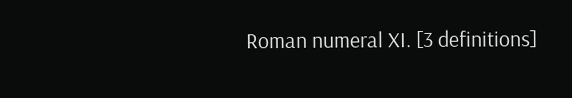Roman numeral XI. [3 definitions]